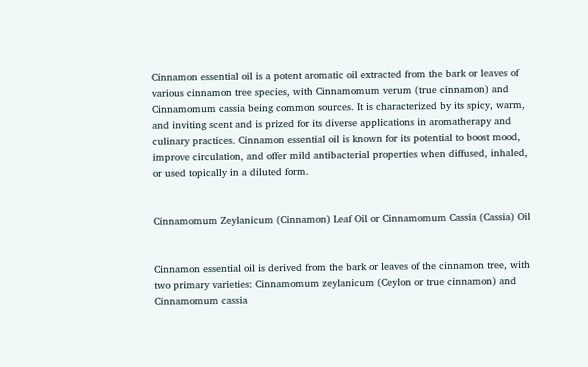Cinnamon essential oil is a potent aromatic oil extracted from the bark or leaves of various cinnamon tree species, with Cinnamomum verum (true cinnamon) and Cinnamomum cassia being common sources. It is characterized by its spicy, warm, and inviting scent and is prized for its diverse applications in aromatherapy and culinary practices. Cinnamon essential oil is known for its potential to boost mood, improve circulation, and offer mild antibacterial properties when diffused, inhaled, or used topically in a diluted form.


Cinnamomum Zeylanicum (Cinnamon) Leaf Oil or Cinnamomum Cassia (Cassia) Oil


Cinnamon essential oil is derived from the bark or leaves of the cinnamon tree, with two primary varieties: Cinnamomum zeylanicum (Ceylon or true cinnamon) and Cinnamomum cassia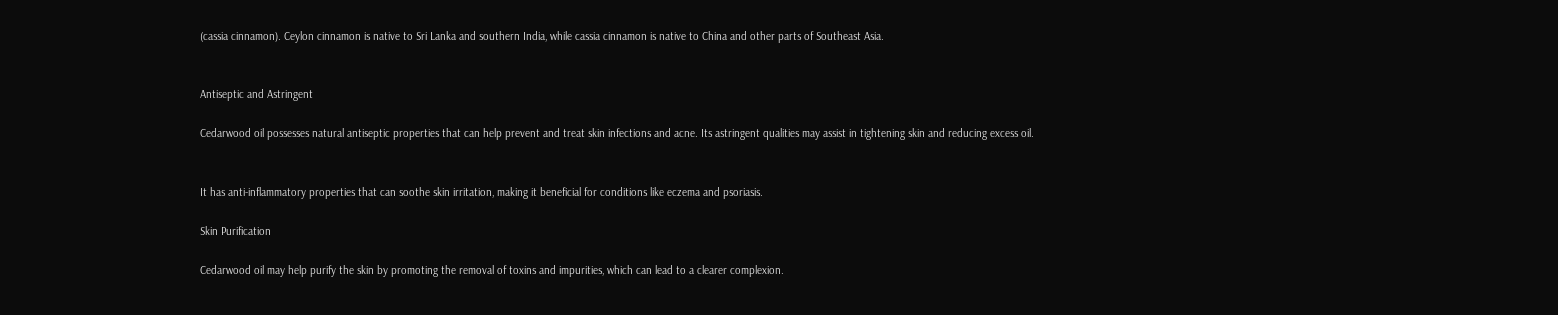(cassia cinnamon). Ceylon cinnamon is native to Sri Lanka and southern India, while cassia cinnamon is native to China and other parts of Southeast Asia.


Antiseptic and Astringent

Cedarwood oil possesses natural antiseptic properties that can help prevent and treat skin infections and acne. Its astringent qualities may assist in tightening skin and reducing excess oil.


It has anti-inflammatory properties that can soothe skin irritation, making it beneficial for conditions like eczema and psoriasis.

Skin Purification

Cedarwood oil may help purify the skin by promoting the removal of toxins and impurities, which can lead to a clearer complexion.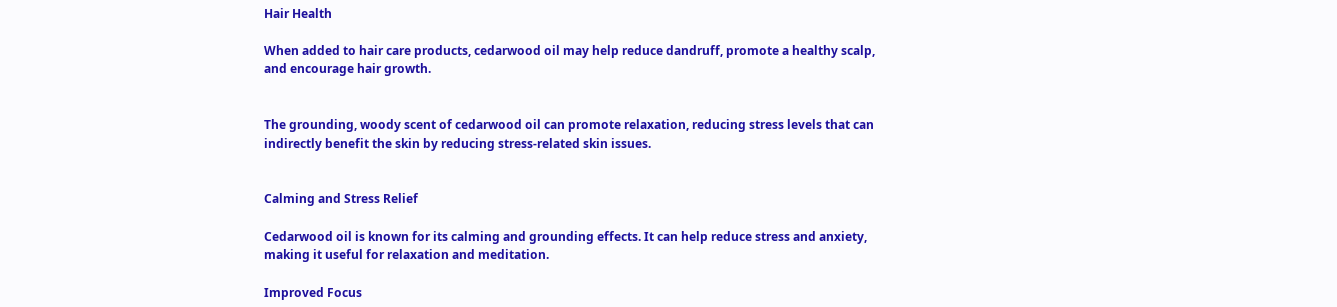Hair Health

When added to hair care products, cedarwood oil may help reduce dandruff, promote a healthy scalp, and encourage hair growth.


The grounding, woody scent of cedarwood oil can promote relaxation, reducing stress levels that can indirectly benefit the skin by reducing stress-related skin issues.


Calming and Stress Relief

Cedarwood oil is known for its calming and grounding effects. It can help reduce stress and anxiety, making it useful for relaxation and meditation.

Improved Focus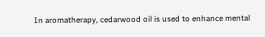In aromatherapy, cedarwood oil is used to enhance mental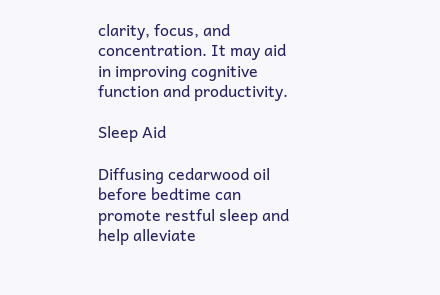clarity, focus, and concentration. It may aid in improving cognitive function and productivity.

Sleep Aid

Diffusing cedarwood oil before bedtime can promote restful sleep and help alleviate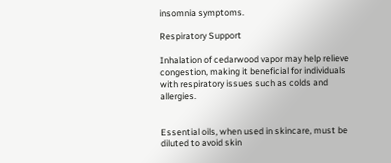insomnia symptoms.

Respiratory Support

Inhalation of cedarwood vapor may help relieve congestion, making it beneficial for individuals with respiratory issues such as colds and allergies.


Essential oils, when used in skincare, must be diluted to avoid skin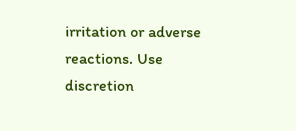irritation or adverse reactions. Use discretion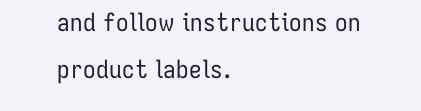and follow instructions on product labels.